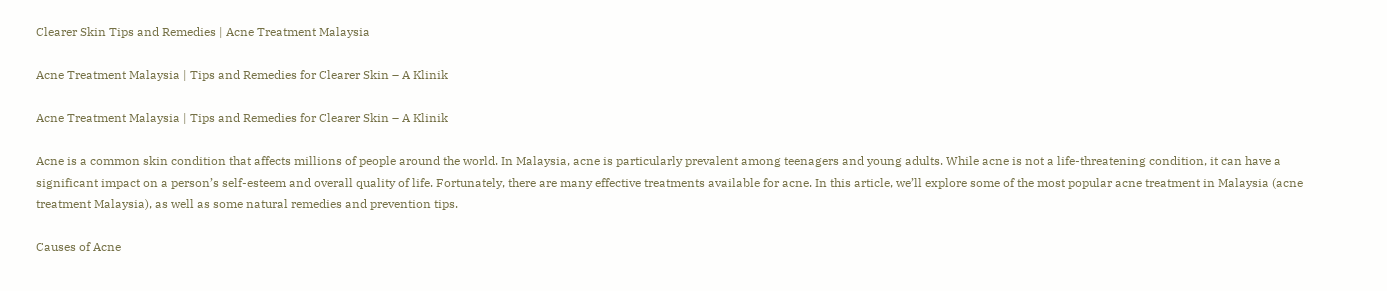Clearer Skin Tips and Remedies | Acne Treatment Malaysia

Acne Treatment Malaysia | Tips and Remedies for Clearer Skin – A Klinik

Acne Treatment Malaysia | Tips and Remedies for Clearer Skin – A Klinik

Acne is a common skin condition that affects millions of people around the world. In Malaysia, acne is particularly prevalent among teenagers and young adults. While acne is not a life-threatening condition, it can have a significant impact on a person’s self-esteem and overall quality of life. Fortunately, there are many effective treatments available for acne. In this article, we’ll explore some of the most popular acne treatment in Malaysia (acne treatment Malaysia), as well as some natural remedies and prevention tips.

Causes of Acne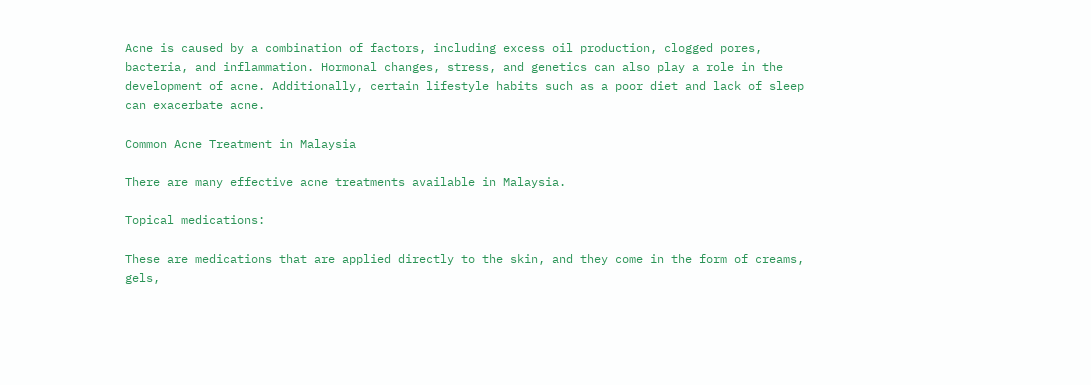Acne is caused by a combination of factors, including excess oil production, clogged pores, bacteria, and inflammation. Hormonal changes, stress, and genetics can also play a role in the development of acne. Additionally, certain lifestyle habits such as a poor diet and lack of sleep can exacerbate acne.

Common Acne Treatment in Malaysia

There are many effective acne treatments available in Malaysia.

Topical medications:

These are medications that are applied directly to the skin, and they come in the form of creams, gels,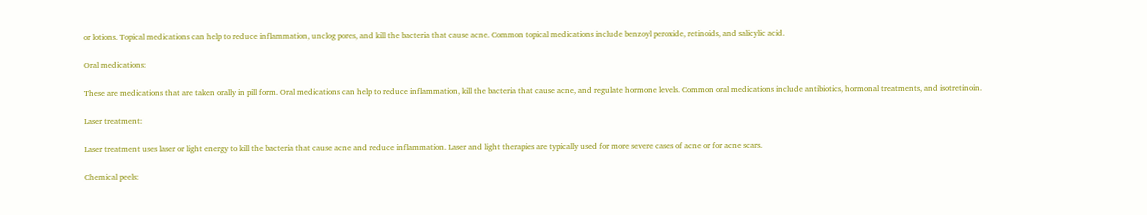or lotions. Topical medications can help to reduce inflammation, unclog pores, and kill the bacteria that cause acne. Common topical medications include benzoyl peroxide, retinoids, and salicylic acid.

Oral medications:

These are medications that are taken orally in pill form. Oral medications can help to reduce inflammation, kill the bacteria that cause acne, and regulate hormone levels. Common oral medications include antibiotics, hormonal treatments, and isotretinoin.

Laser treatment:

Laser treatment uses laser or light energy to kill the bacteria that cause acne and reduce inflammation. Laser and light therapies are typically used for more severe cases of acne or for acne scars.

Chemical peels: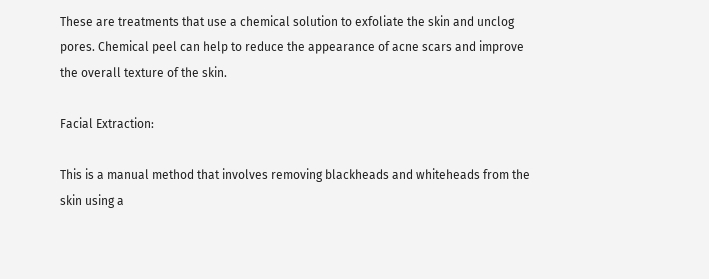These are treatments that use a chemical solution to exfoliate the skin and unclog pores. Chemical peel can help to reduce the appearance of acne scars and improve the overall texture of the skin.

Facial Extraction:

This is a manual method that involves removing blackheads and whiteheads from the skin using a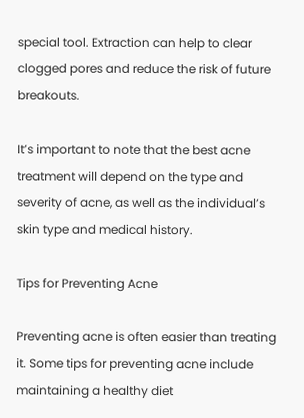special tool. Extraction can help to clear clogged pores and reduce the risk of future breakouts.

It’s important to note that the best acne treatment will depend on the type and severity of acne, as well as the individual’s skin type and medical history.

Tips for Preventing Acne

Preventing acne is often easier than treating it. Some tips for preventing acne include maintaining a healthy diet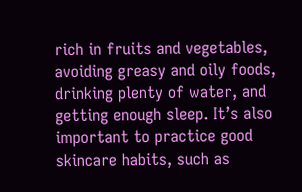rich in fruits and vegetables, avoiding greasy and oily foods, drinking plenty of water, and getting enough sleep. It’s also important to practice good skincare habits, such as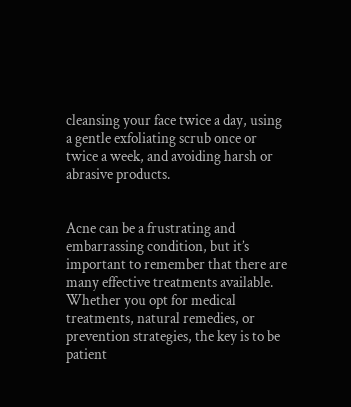cleansing your face twice a day, using a gentle exfoliating scrub once or twice a week, and avoiding harsh or abrasive products.


Acne can be a frustrating and embarrassing condition, but it’s important to remember that there are many effective treatments available. Whether you opt for medical treatments, natural remedies, or prevention strategies, the key is to be patient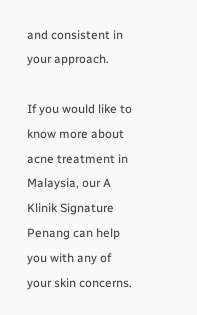and consistent in your approach.

If you would like to know more about acne treatment in Malaysia, our A Klinik Signature Penang can help you with any of your skin concerns.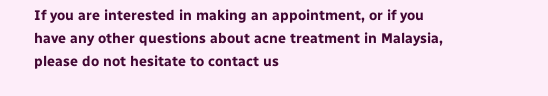If you are interested in making an appointment, or if you have any other questions about acne treatment in Malaysia, please do not hesitate to contact us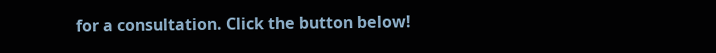for a consultation. Click the button below!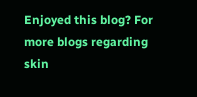Enjoyed this blog? For more blogs regarding skin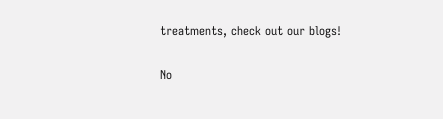treatments, check out our blogs!

No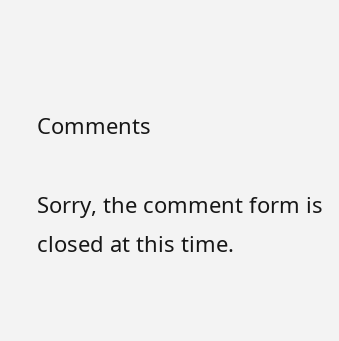Comments

Sorry, the comment form is closed at this time.